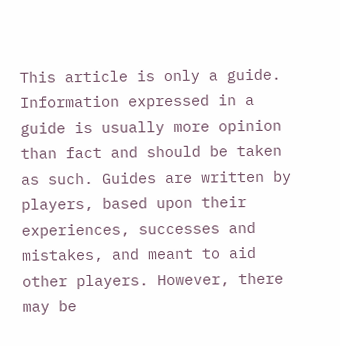This article is only a guide. Information expressed in a guide is usually more opinion than fact and should be taken as such. Guides are written by players, based upon their experiences, successes and mistakes, and meant to aid other players. However, there may be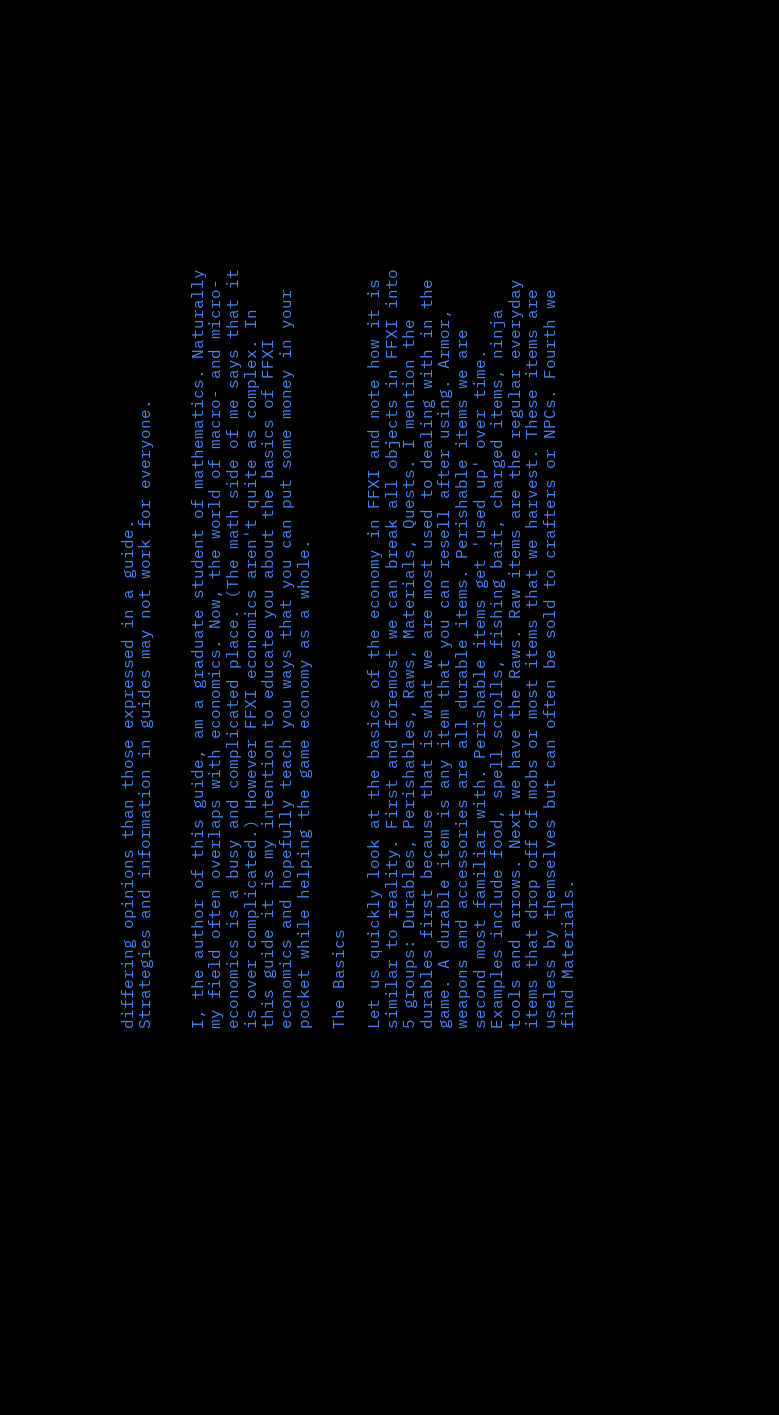differing opinions than those expressed in a guide.
Strategies and information in guides may not work for everyone.


I, the author of this guide, am a graduate student of mathematics. Naturally my field often overlaps with economics. Now, the world of macro- and micro-economics is a busy and complicated place. (The math side of me says that it is over complicated.) However FFXI economics aren't quite as complex. In this guide it is my intention to educate you about the basics of FFXI economics and hopefully teach you ways that you can put some money in your pocket while helping the game economy as a whole.

The Basics

Let us quickly look at the basics of the economy in FFXI and note how it is similar to reality. First and foremost we can break all objects in FFXI into 5 groups: Durables, Perishables, Raws, Materials, Quests. I mention the durables first because that is what we are most used to dealing with in the game. A durable item is any item that you can resell after using. Armor, weapons and accessories are all durable items. Perishable items we are second most familiar with. Perishable items get 'used up' over time. Examples include food, spell scrolls, fishing bait, charged items, ninja tools and arrows. Next we have the Raws. Raw items are the regular everyday items that drop off of mobs or most items that we harvest. These items are useless by themselves but can often be sold to crafters or NPCs. Fourth we find Materials.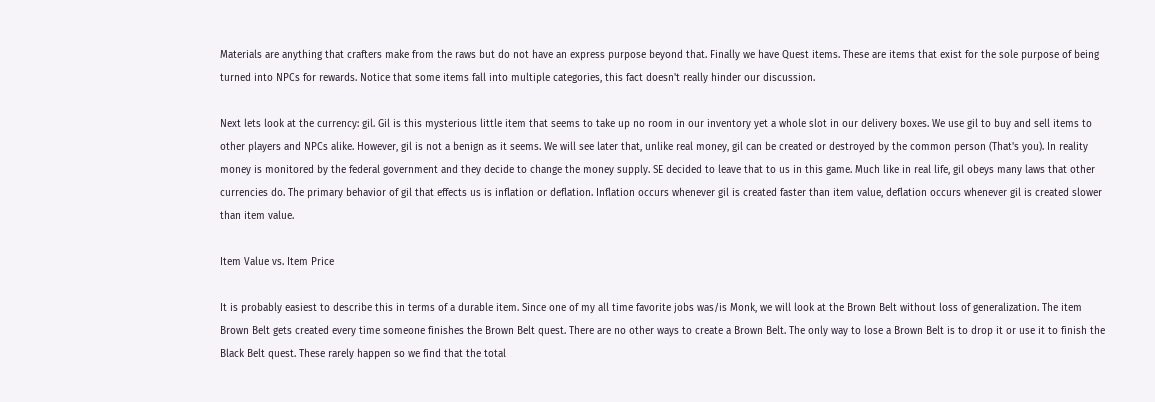Materials are anything that crafters make from the raws but do not have an express purpose beyond that. Finally we have Quest items. These are items that exist for the sole purpose of being turned into NPCs for rewards. Notice that some items fall into multiple categories, this fact doesn't really hinder our discussion.

Next lets look at the currency: gil. Gil is this mysterious little item that seems to take up no room in our inventory yet a whole slot in our delivery boxes. We use gil to buy and sell items to other players and NPCs alike. However, gil is not a benign as it seems. We will see later that, unlike real money, gil can be created or destroyed by the common person (That's you). In reality money is monitored by the federal government and they decide to change the money supply. SE decided to leave that to us in this game. Much like in real life, gil obeys many laws that other currencies do. The primary behavior of gil that effects us is inflation or deflation. Inflation occurs whenever gil is created faster than item value, deflation occurs whenever gil is created slower than item value.

Item Value vs. Item Price

It is probably easiest to describe this in terms of a durable item. Since one of my all time favorite jobs was/is Monk, we will look at the Brown Belt without loss of generalization. The item Brown Belt gets created every time someone finishes the Brown Belt quest. There are no other ways to create a Brown Belt. The only way to lose a Brown Belt is to drop it or use it to finish the Black Belt quest. These rarely happen so we find that the total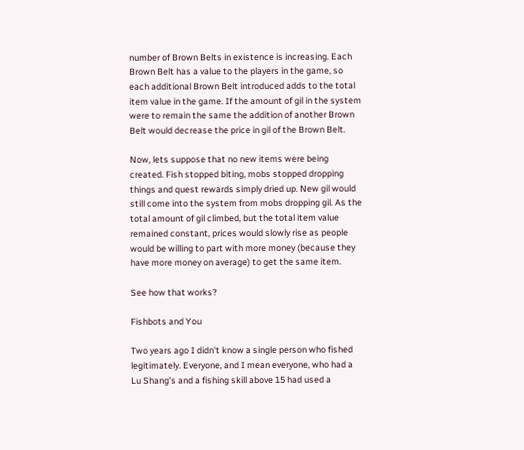number of Brown Belts in existence is increasing. Each Brown Belt has a value to the players in the game, so each additional Brown Belt introduced adds to the total item value in the game. If the amount of gil in the system were to remain the same the addition of another Brown Belt would decrease the price in gil of the Brown Belt.

Now, lets suppose that no new items were being created. Fish stopped biting, mobs stopped dropping things and quest rewards simply dried up. New gil would still come into the system from mobs dropping gil. As the total amount of gil climbed, but the total item value remained constant, prices would slowly rise as people would be willing to part with more money (because they have more money on average) to get the same item.

See how that works?

Fishbots and You

Two years ago I didn't know a single person who fished legitimately. Everyone, and I mean everyone, who had a Lu Shang's and a fishing skill above 15 had used a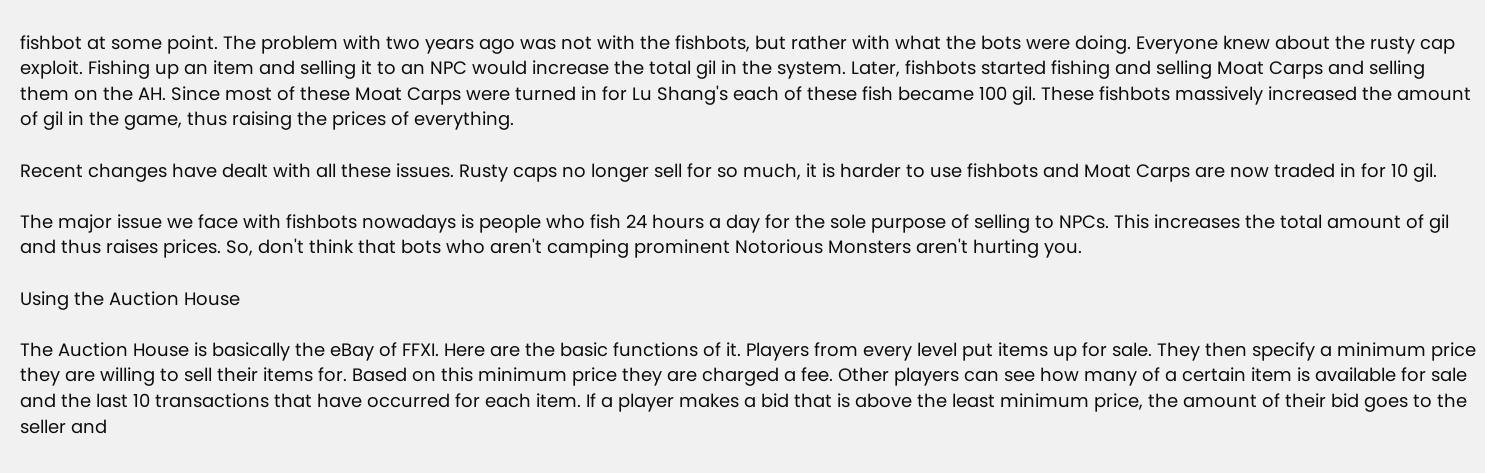fishbot at some point. The problem with two years ago was not with the fishbots, but rather with what the bots were doing. Everyone knew about the rusty cap exploit. Fishing up an item and selling it to an NPC would increase the total gil in the system. Later, fishbots started fishing and selling Moat Carps and selling them on the AH. Since most of these Moat Carps were turned in for Lu Shang's each of these fish became 100 gil. These fishbots massively increased the amount of gil in the game, thus raising the prices of everything.

Recent changes have dealt with all these issues. Rusty caps no longer sell for so much, it is harder to use fishbots and Moat Carps are now traded in for 10 gil.

The major issue we face with fishbots nowadays is people who fish 24 hours a day for the sole purpose of selling to NPCs. This increases the total amount of gil and thus raises prices. So, don't think that bots who aren't camping prominent Notorious Monsters aren't hurting you.

Using the Auction House

The Auction House is basically the eBay of FFXI. Here are the basic functions of it. Players from every level put items up for sale. They then specify a minimum price they are willing to sell their items for. Based on this minimum price they are charged a fee. Other players can see how many of a certain item is available for sale and the last 10 transactions that have occurred for each item. If a player makes a bid that is above the least minimum price, the amount of their bid goes to the seller and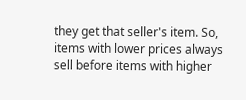they get that seller's item. So, items with lower prices always sell before items with higher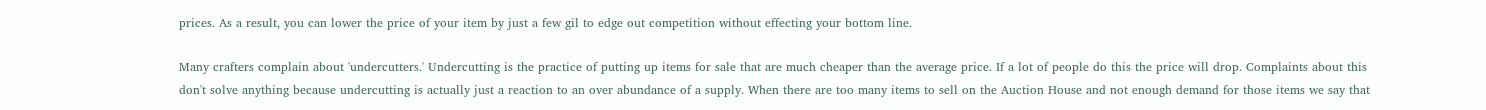prices. As a result, you can lower the price of your item by just a few gil to edge out competition without effecting your bottom line.

Many crafters complain about 'undercutters.' Undercutting is the practice of putting up items for sale that are much cheaper than the average price. If a lot of people do this the price will drop. Complaints about this don't solve anything because undercutting is actually just a reaction to an over abundance of a supply. When there are too many items to sell on the Auction House and not enough demand for those items we say that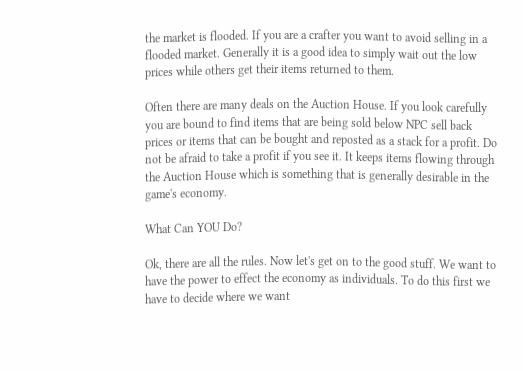the market is flooded. If you are a crafter you want to avoid selling in a flooded market. Generally it is a good idea to simply wait out the low prices while others get their items returned to them.

Often there are many deals on the Auction House. If you look carefully you are bound to find items that are being sold below NPC sell back prices or items that can be bought and reposted as a stack for a profit. Do not be afraid to take a profit if you see it. It keeps items flowing through the Auction House which is something that is generally desirable in the game's economy.

What Can YOU Do?

Ok, there are all the rules. Now let's get on to the good stuff. We want to have the power to effect the economy as individuals. To do this first we have to decide where we want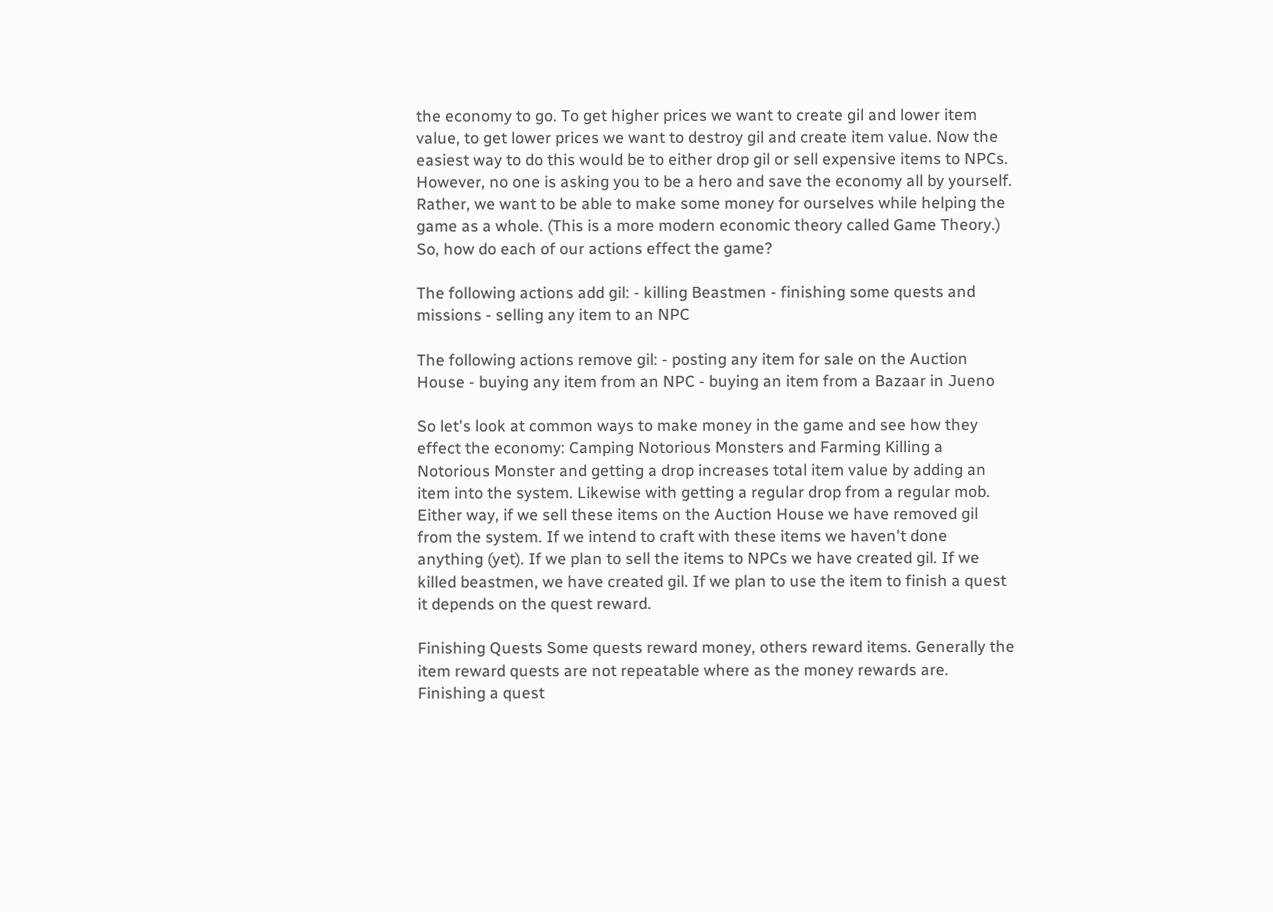the economy to go. To get higher prices we want to create gil and lower item value, to get lower prices we want to destroy gil and create item value. Now the easiest way to do this would be to either drop gil or sell expensive items to NPCs. However, no one is asking you to be a hero and save the economy all by yourself. Rather, we want to be able to make some money for ourselves while helping the game as a whole. (This is a more modern economic theory called Game Theory.) So, how do each of our actions effect the game?

The following actions add gil: - killing Beastmen - finishing some quests and missions - selling any item to an NPC

The following actions remove gil: - posting any item for sale on the Auction House - buying any item from an NPC - buying an item from a Bazaar in Jueno

So let's look at common ways to make money in the game and see how they effect the economy: Camping Notorious Monsters and Farming Killing a Notorious Monster and getting a drop increases total item value by adding an item into the system. Likewise with getting a regular drop from a regular mob. Either way, if we sell these items on the Auction House we have removed gil from the system. If we intend to craft with these items we haven't done anything (yet). If we plan to sell the items to NPCs we have created gil. If we killed beastmen, we have created gil. If we plan to use the item to finish a quest it depends on the quest reward.

Finishing Quests Some quests reward money, others reward items. Generally the item reward quests are not repeatable where as the money rewards are. Finishing a quest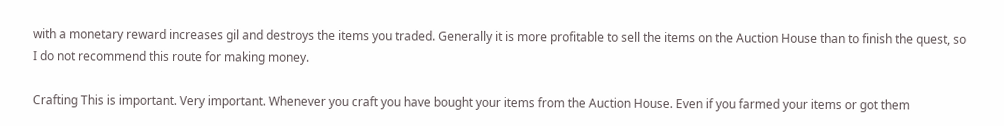with a monetary reward increases gil and destroys the items you traded. Generally it is more profitable to sell the items on the Auction House than to finish the quest, so I do not recommend this route for making money.

Crafting This is important. Very important. Whenever you craft you have bought your items from the Auction House. Even if you farmed your items or got them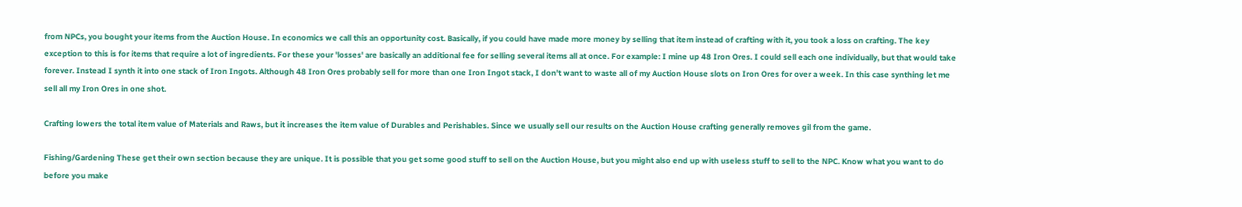from NPCs, you bought your items from the Auction House. In economics we call this an opportunity cost. Basically, if you could have made more money by selling that item instead of crafting with it, you took a loss on crafting. The key exception to this is for items that require a lot of ingredients. For these your 'losses' are basically an additional fee for selling several items all at once. For example: I mine up 48 Iron Ores. I could sell each one individually, but that would take forever. Instead I synth it into one stack of Iron Ingots. Although 48 Iron Ores probably sell for more than one Iron Ingot stack, I don't want to waste all of my Auction House slots on Iron Ores for over a week. In this case synthing let me sell all my Iron Ores in one shot.

Crafting lowers the total item value of Materials and Raws, but it increases the item value of Durables and Perishables. Since we usually sell our results on the Auction House crafting generally removes gil from the game.

Fishing/Gardening These get their own section because they are unique. It is possible that you get some good stuff to sell on the Auction House, but you might also end up with useless stuff to sell to the NPC. Know what you want to do before you make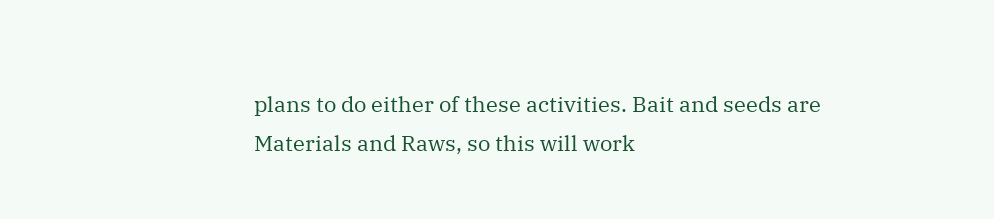plans to do either of these activities. Bait and seeds are Materials and Raws, so this will work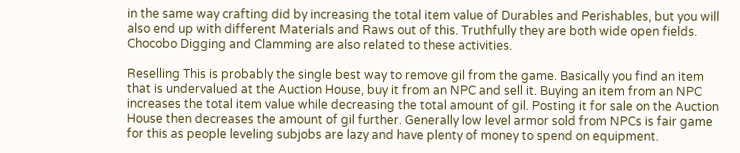in the same way crafting did by increasing the total item value of Durables and Perishables, but you will also end up with different Materials and Raws out of this. Truthfully they are both wide open fields. Chocobo Digging and Clamming are also related to these activities.

Reselling This is probably the single best way to remove gil from the game. Basically you find an item that is undervalued at the Auction House, buy it from an NPC and sell it. Buying an item from an NPC increases the total item value while decreasing the total amount of gil. Posting it for sale on the Auction House then decreases the amount of gil further. Generally low level armor sold from NPCs is fair game for this as people leveling subjobs are lazy and have plenty of money to spend on equipment.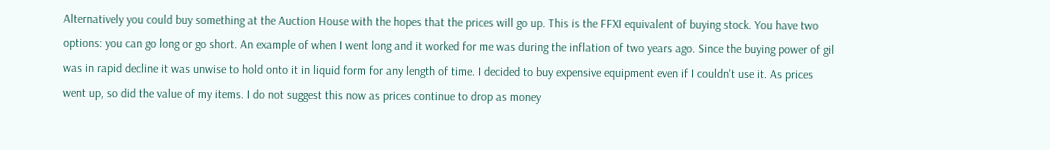Alternatively you could buy something at the Auction House with the hopes that the prices will go up. This is the FFXI equivalent of buying stock. You have two options: you can go long or go short. An example of when I went long and it worked for me was during the inflation of two years ago. Since the buying power of gil was in rapid decline it was unwise to hold onto it in liquid form for any length of time. I decided to buy expensive equipment even if I couldn't use it. As prices went up, so did the value of my items. I do not suggest this now as prices continue to drop as money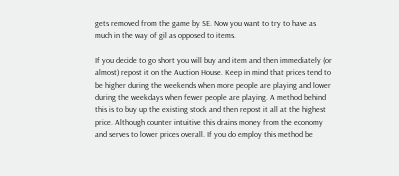gets removed from the game by SE. Now you want to try to have as much in the way of gil as opposed to items.

If you decide to go short you will buy and item and then immediately (or almost) repost it on the Auction House. Keep in mind that prices tend to be higher during the weekends when more people are playing and lower during the weekdays when fewer people are playing. A method behind this is to buy up the existing stock and then repost it all at the highest price. Although counter intuitive this drains money from the economy and serves to lower prices overall. If you do employ this method be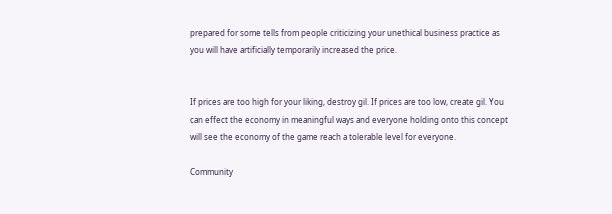prepared for some tells from people criticizing your unethical business practice as you will have artificially temporarily increased the price.


If prices are too high for your liking, destroy gil. If prices are too low, create gil. You can effect the economy in meaningful ways and everyone holding onto this concept will see the economy of the game reach a tolerable level for everyone.

Community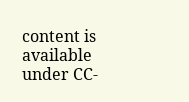content is available under CC-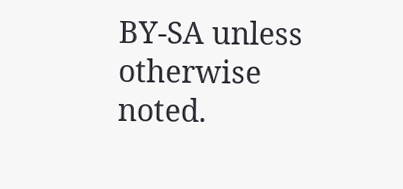BY-SA unless otherwise noted.